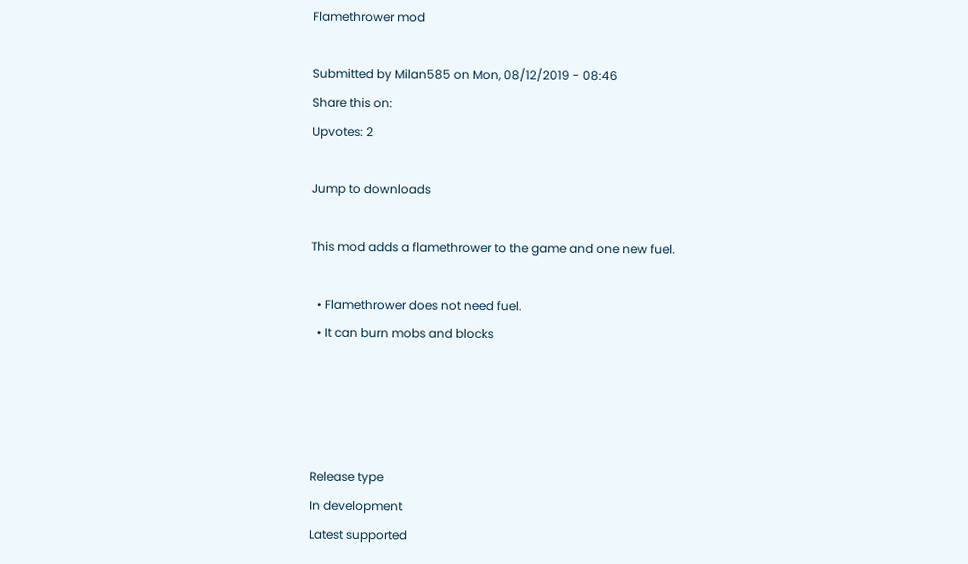Flamethrower mod

Submitted by Milan585 on Mon, 08/12/2019 - 08:46
Share this on:
Upvotes: 2

Jump to downloads

This mod adds a flamethrower to the game and one new fuel.

  • Flamethrower does not need fuel.
  • It can burn mobs and blocks




Release type
In development
Latest supported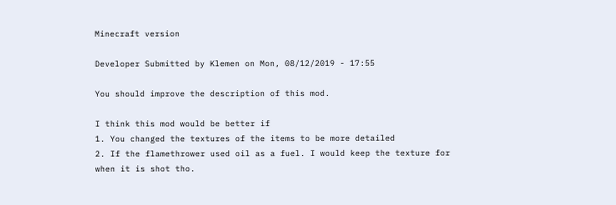Minecraft version

Developer Submitted by Klemen on Mon, 08/12/2019 - 17:55

You should improve the description of this mod.

I think this mod would be better if
1. You changed the textures of the items to be more detailed
2. If the flamethrower used oil as a fuel. I would keep the texture for when it is shot tho.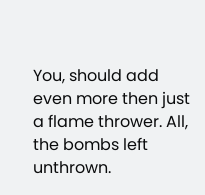You, should add even more then just a flame thrower. All, the bombs left unthrown.